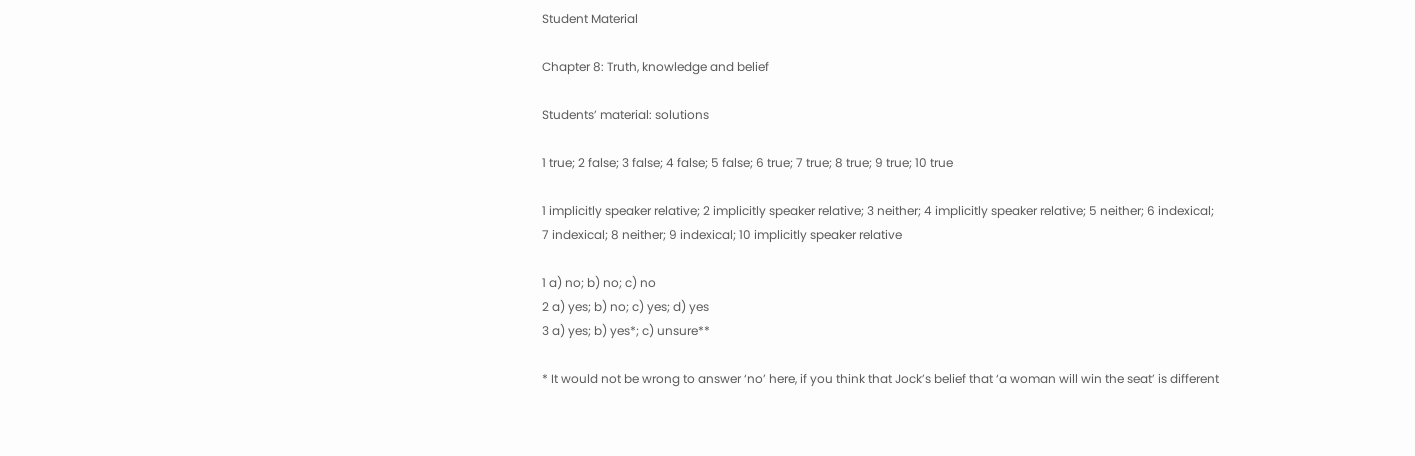Student Material

Chapter 8: Truth, knowledge and belief

Students’ material: solutions

1 true; 2 false; 3 false; 4 false; 5 false; 6 true; 7 true; 8 true; 9 true; 10 true

1 implicitly speaker relative; 2 implicitly speaker relative; 3 neither; 4 implicitly speaker relative; 5 neither; 6 indexical; 7 indexical; 8 neither; 9 indexical; 10 implicitly speaker relative

1 a) no; b) no; c) no
2 a) yes; b) no; c) yes; d) yes
3 a) yes; b) yes*; c) unsure**

* It would not be wrong to answer ‘no’ here, if you think that Jock’s belief that ‘a woman will win the seat’ is different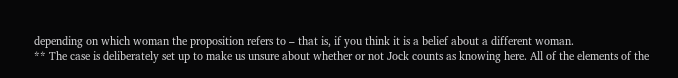depending on which woman the proposition refers to – that is, if you think it is a belief about a different woman.
** The case is deliberately set up to make us unsure about whether or not Jock counts as knowing here. All of the elements of the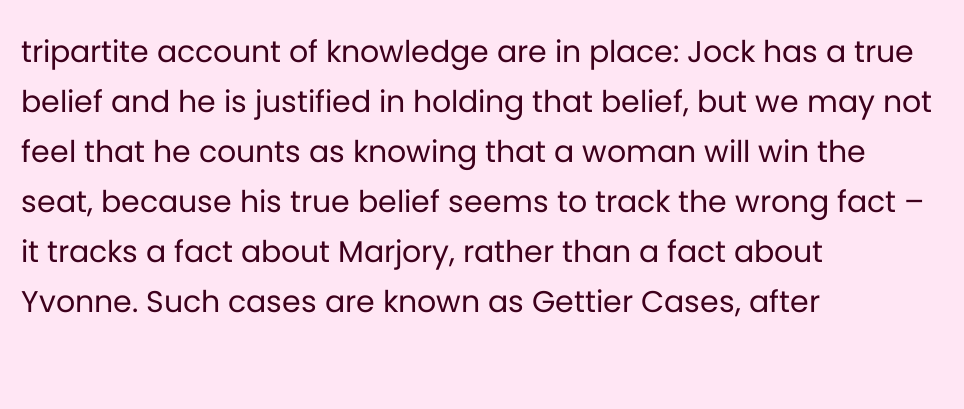tripartite account of knowledge are in place: Jock has a true belief and he is justified in holding that belief, but we may not feel that he counts as knowing that a woman will win the seat, because his true belief seems to track the wrong fact – it tracks a fact about Marjory, rather than a fact about Yvonne. Such cases are known as Gettier Cases, after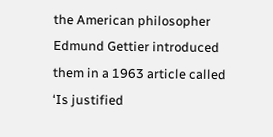the American philosopher Edmund Gettier introduced them in a 1963 article called ‘Is justified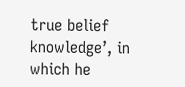true belief knowledge’, in which he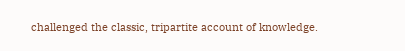challenged the classic, tripartite account of knowledge.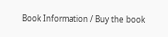Book Information / Buy the book